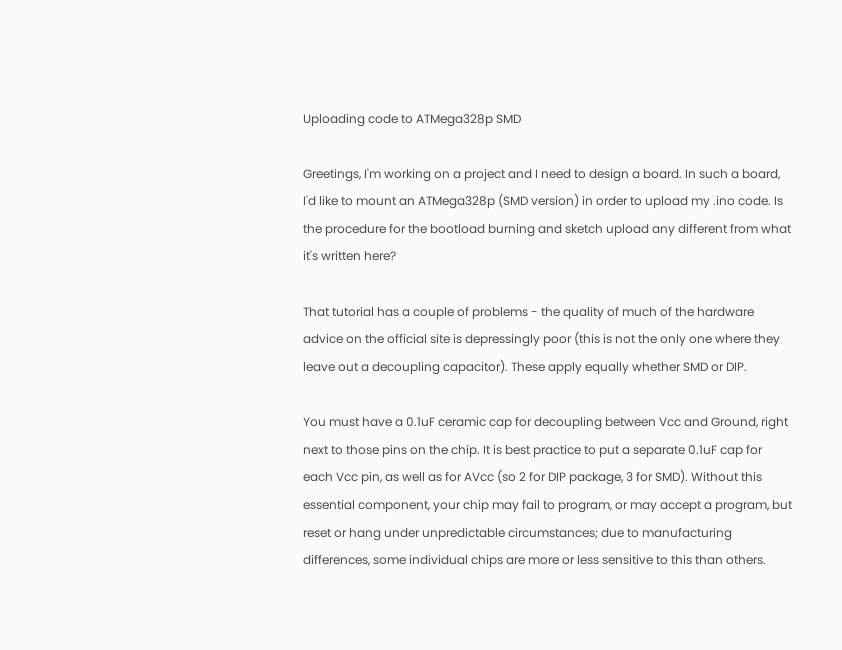Uploading code to ATMega328p SMD

Greetings, I'm working on a project and I need to design a board. In such a board, I'd like to mount an ATMega328p (SMD version) in order to upload my .ino code. Is the procedure for the bootload burning and sketch upload any different from what it's written here?

That tutorial has a couple of problems - the quality of much of the hardware advice on the official site is depressingly poor (this is not the only one where they leave out a decoupling capacitor). These apply equally whether SMD or DIP.

You must have a 0.1uF ceramic cap for decoupling between Vcc and Ground, right next to those pins on the chip. It is best practice to put a separate 0.1uF cap for each Vcc pin, as well as for AVcc (so 2 for DIP package, 3 for SMD). Without this essential component, your chip may fail to program, or may accept a program, but reset or hang under unpredictable circumstances; due to manufacturing differences, some individual chips are more or less sensitive to this than others.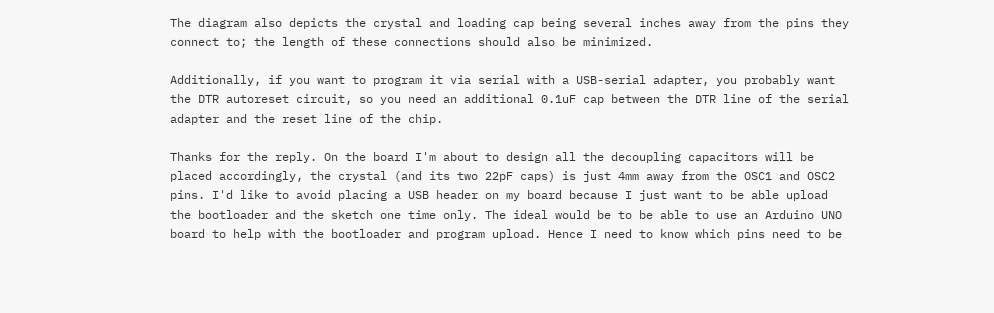The diagram also depicts the crystal and loading cap being several inches away from the pins they connect to; the length of these connections should also be minimized.

Additionally, if you want to program it via serial with a USB-serial adapter, you probably want the DTR autoreset circuit, so you need an additional 0.1uF cap between the DTR line of the serial adapter and the reset line of the chip.

Thanks for the reply. On the board I'm about to design all the decoupling capacitors will be placed accordingly, the crystal (and its two 22pF caps) is just 4mm away from the OSC1 and OSC2 pins. I'd like to avoid placing a USB header on my board because I just want to be able upload the bootloader and the sketch one time only. The ideal would be to be able to use an Arduino UNO board to help with the bootloader and program upload. Hence I need to know which pins need to be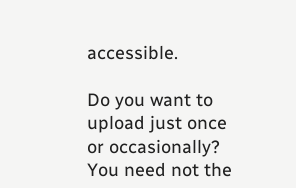accessible.

Do you want to upload just once or occasionally? You need not the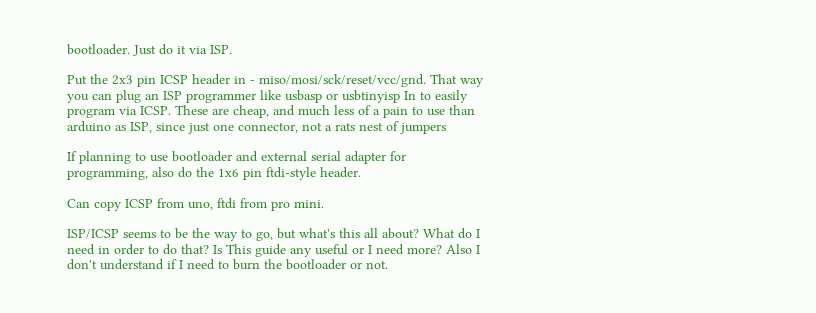bootloader. Just do it via ISP.

Put the 2x3 pin ICSP header in - miso/mosi/sck/reset/vcc/gnd. That way you can plug an ISP programmer like usbasp or usbtinyisp In to easily program via ICSP. These are cheap, and much less of a pain to use than arduino as ISP, since just one connector, not a rats nest of jumpers

If planning to use bootloader and external serial adapter for programming, also do the 1x6 pin ftdi-style header.

Can copy ICSP from uno, ftdi from pro mini.

ISP/ICSP seems to be the way to go, but what's this all about? What do I need in order to do that? Is This guide any useful or I need more? Also I don't understand if I need to burn the bootloader or not.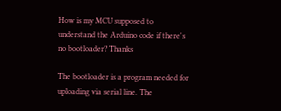How is my MCU supposed to understand the Arduino code if there's no bootloader? Thanks

The bootloader is a program needed for uploading via serial line. The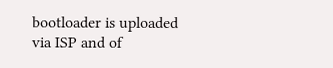bootloader is uploaded via ISP and of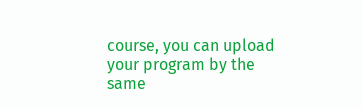course, you can upload your program by the same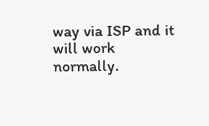way via ISP and it will work normally.